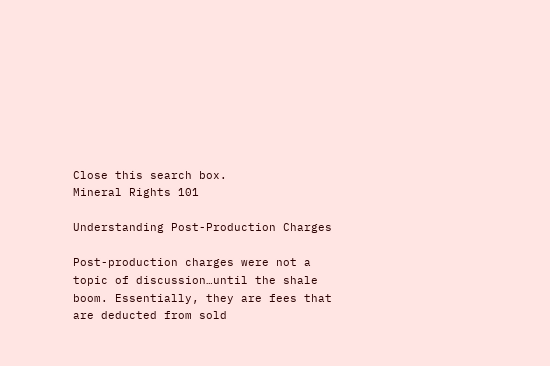Close this search box.
Mineral Rights 101

Understanding Post-Production Charges

Post-production charges were not a topic of discussion…until the shale boom. Essentially, they are fees that are deducted from sold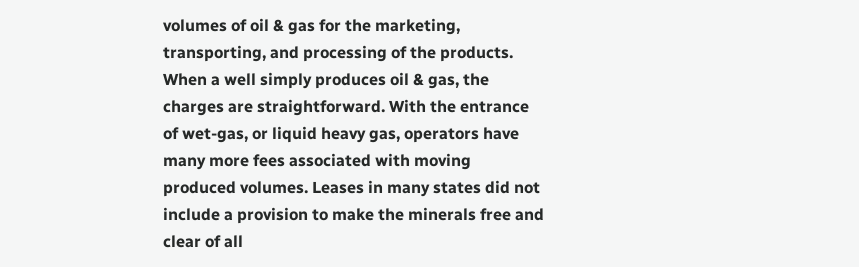volumes of oil & gas for the marketing, transporting, and processing of the products. When a well simply produces oil & gas, the charges are straightforward. With the entrance of wet-gas, or liquid heavy gas, operators have many more fees associated with moving produced volumes. Leases in many states did not include a provision to make the minerals free and clear of all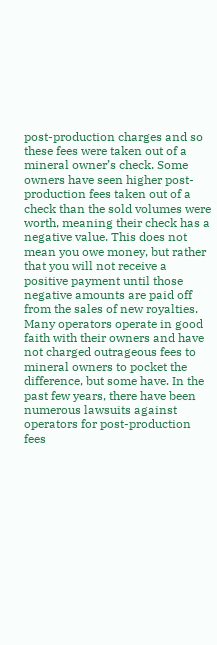post-production charges and so these fees were taken out of a mineral owner’s check. Some owners have seen higher post-production fees taken out of a check than the sold volumes were worth, meaning their check has a negative value. This does not mean you owe money, but rather that you will not receive a positive payment until those negative amounts are paid off from the sales of new royalties. Many operators operate in good faith with their owners and have not charged outrageous fees to mineral owners to pocket the difference, but some have. In the past few years, there have been numerous lawsuits against operators for post-production fees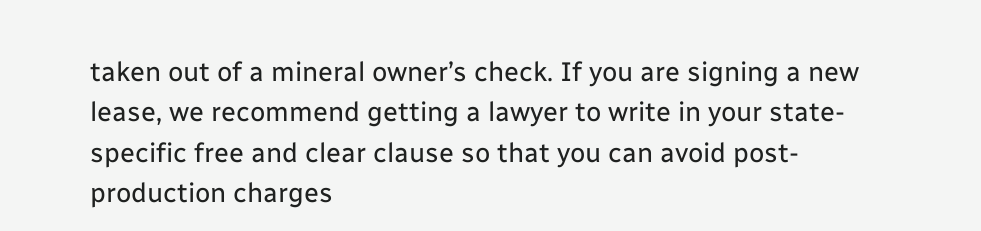taken out of a mineral owner’s check. If you are signing a new lease, we recommend getting a lawyer to write in your state-specific free and clear clause so that you can avoid post-production charges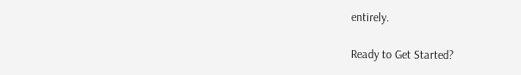entirely.

Ready to Get Started?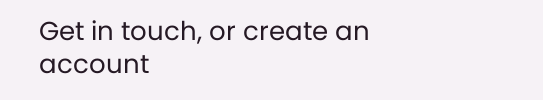Get in touch, or create an account